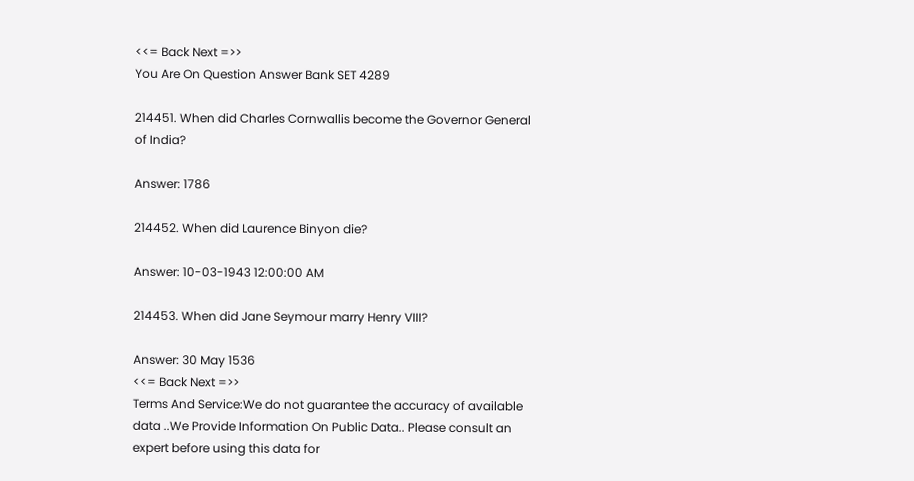<<= Back Next =>>
You Are On Question Answer Bank SET 4289

214451. When did Charles Cornwallis become the Governor General of India?

Answer: 1786

214452. When did Laurence Binyon die?

Answer: 10-03-1943 12:00:00 AM

214453. When did Jane Seymour marry Henry VIII?

Answer: 30 May 1536
<<= Back Next =>>
Terms And Service:We do not guarantee the accuracy of available data ..We Provide Information On Public Data.. Please consult an expert before using this data for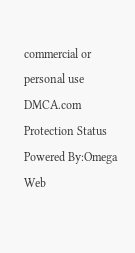commercial or personal use
DMCA.com Protection Status Powered By:Omega Web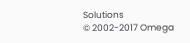Solutions
© 2002-2017 Omega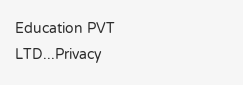Education PVT LTD...Privacy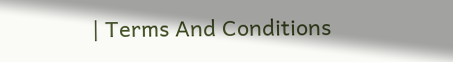| Terms And Conditions